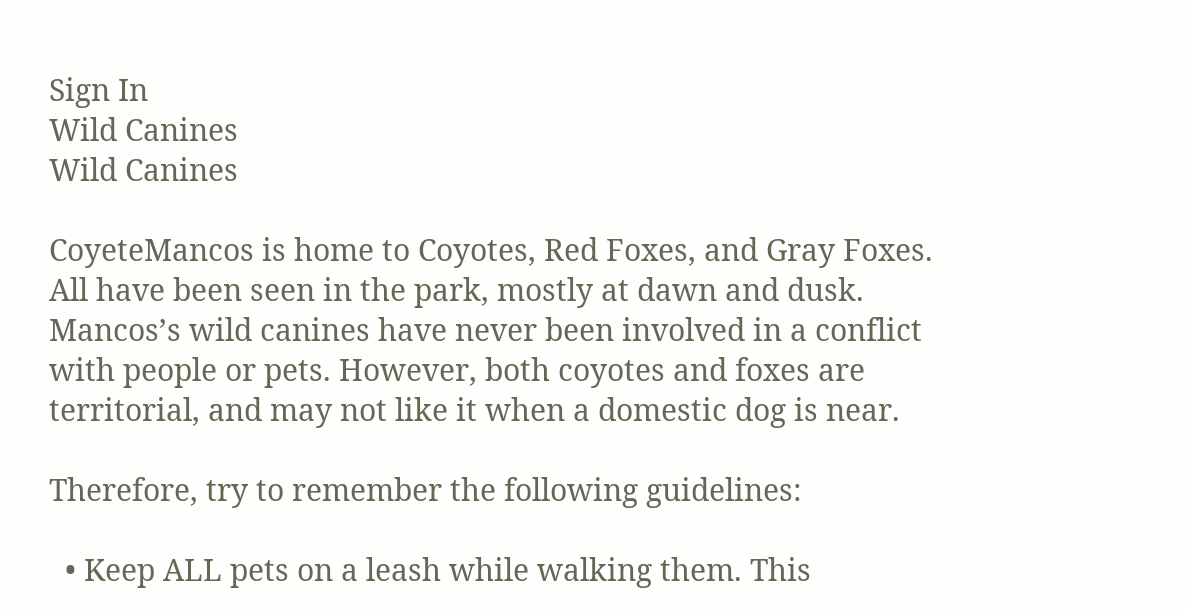Sign In
Wild Canines
Wild Canines

CoyeteMancos is home to Coyotes, Red Foxes, and Gray Foxes. All have been seen in the park, mostly at dawn and dusk. Mancos’s wild canines have never been involved in a conflict with people or pets. However, both coyotes and foxes are territorial, and may not like it when a domestic dog is near.

Therefore, try to remember the following guidelines:

  • Keep ALL pets on a leash while walking them. This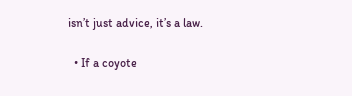isn’t just advice, it’s a law.

  • If a coyote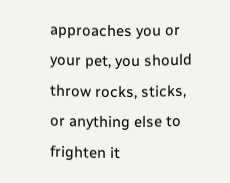approaches you or your pet, you should throw rocks, sticks, or anything else to frighten it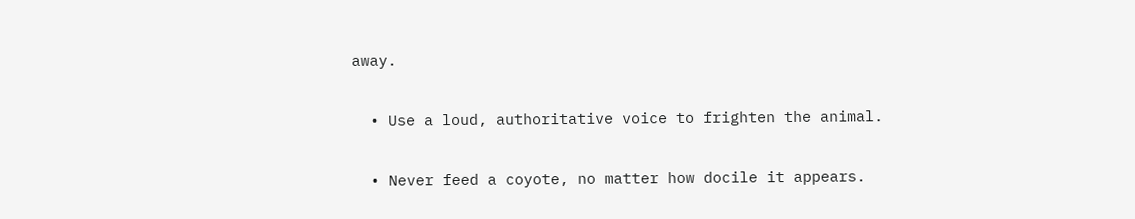away.

  • Use a loud, authoritative voice to frighten the animal.

  • Never feed a coyote, no matter how docile it appears.